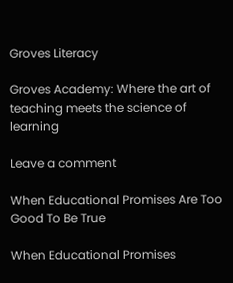Groves Literacy

Groves Academy: Where the art of teaching meets the science of learning

Leave a comment

When Educational Promises Are Too Good To Be True

When Educational Promises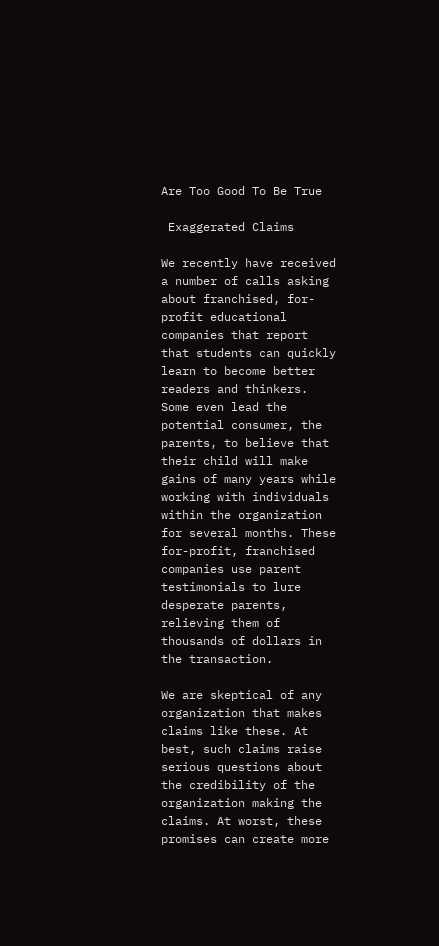Are Too Good To Be True

 Exaggerated Claims

We recently have received a number of calls asking about franchised, for-profit educational companies that report that students can quickly learn to become better readers and thinkers. Some even lead the potential consumer, the parents, to believe that their child will make gains of many years while working with individuals within the organization for several months. These for-profit, franchised companies use parent testimonials to lure desperate parents, relieving them of thousands of dollars in the transaction.

We are skeptical of any organization that makes claims like these. At best, such claims raise serious questions about the credibility of the organization making the claims. At worst, these promises can create more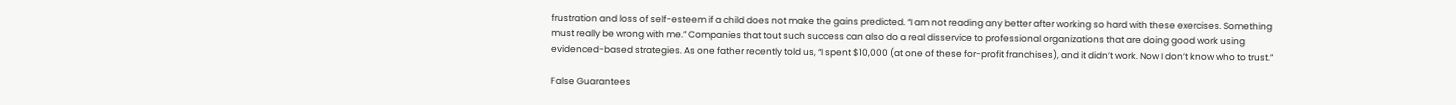frustration and loss of self-esteem if a child does not make the gains predicted. “I am not reading any better after working so hard with these exercises. Something must really be wrong with me.” Companies that tout such success can also do a real disservice to professional organizations that are doing good work using evidenced-based strategies. As one father recently told us, “I spent $10,000 (at one of these for-profit franchises), and it didn’t work. Now I don’t know who to trust.”

False Guarantees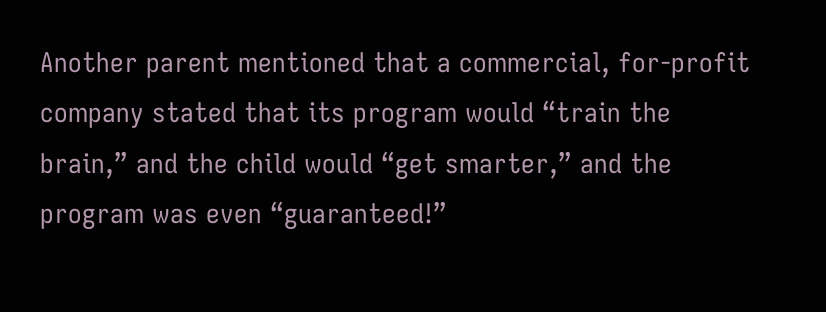Another parent mentioned that a commercial, for-profit company stated that its program would “train the brain,” and the child would “get smarter,” and the program was even “guaranteed!”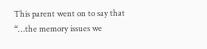This parent went on to say that “…the memory issues we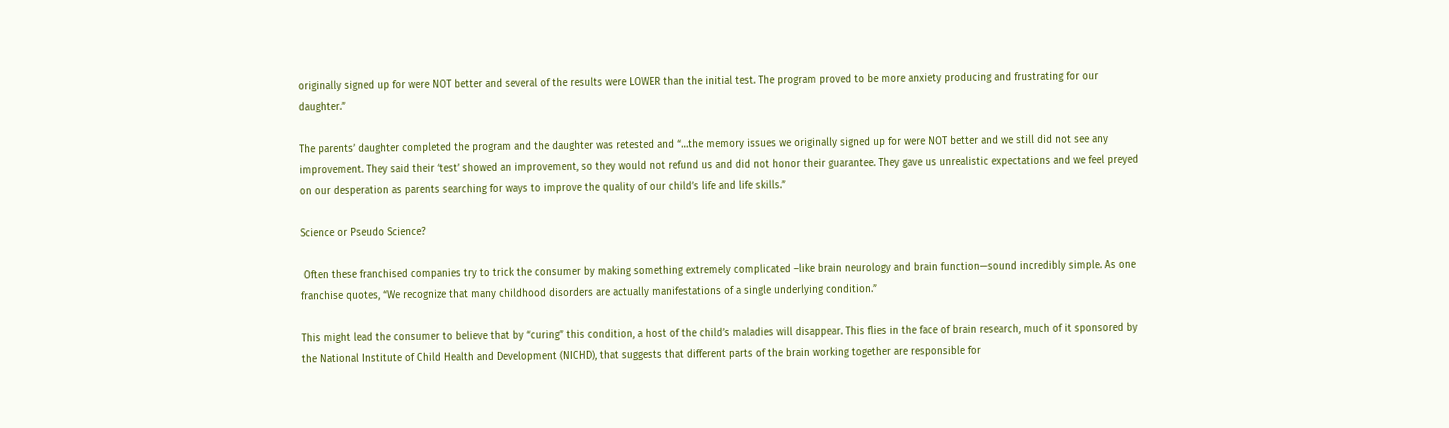originally signed up for were NOT better and several of the results were LOWER than the initial test. The program proved to be more anxiety producing and frustrating for our daughter.”

The parents’ daughter completed the program and the daughter was retested and “…the memory issues we originally signed up for were NOT better and we still did not see any improvement. They said their ‘test’ showed an improvement, so they would not refund us and did not honor their guarantee. They gave us unrealistic expectations and we feel preyed on our desperation as parents searching for ways to improve the quality of our child’s life and life skills.”

Science or Pseudo Science?

 Often these franchised companies try to trick the consumer by making something extremely complicated –like brain neurology and brain function—sound incredibly simple. As one franchise quotes, “We recognize that many childhood disorders are actually manifestations of a single underlying condition.”

This might lead the consumer to believe that by “curing” this condition, a host of the child’s maladies will disappear. This flies in the face of brain research, much of it sponsored by the National Institute of Child Health and Development (NICHD), that suggests that different parts of the brain working together are responsible for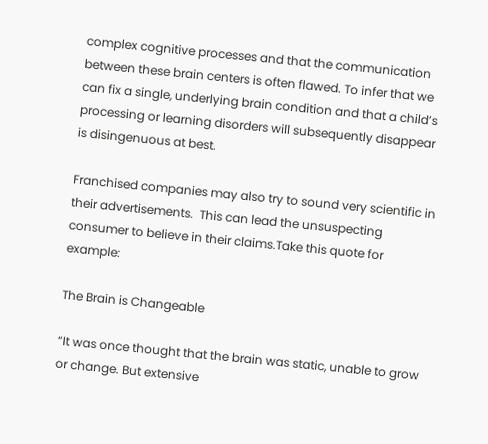complex cognitive processes and that the communication between these brain centers is often flawed. To infer that we can fix a single, underlying brain condition and that a child’s processing or learning disorders will subsequently disappear is disingenuous at best.

Franchised companies may also try to sound very scientific in their advertisements.  This can lead the unsuspecting consumer to believe in their claims.Take this quote for example:

The Brain is Changeable

“It was once thought that the brain was static, unable to grow or change. But extensive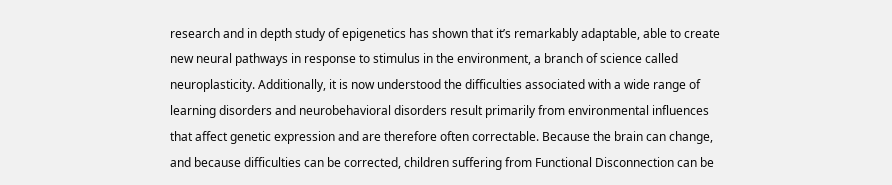research and in depth study of epigenetics has shown that it’s remarkably adaptable, able to create new neural pathways in response to stimulus in the environment, a branch of science called neuroplasticity. Additionally, it is now understood the difficulties associated with a wide range of learning disorders and neurobehavioral disorders result primarily from environmental influences that affect genetic expression and are therefore often correctable. Because the brain can change, and because difficulties can be corrected, children suffering from Functional Disconnection can be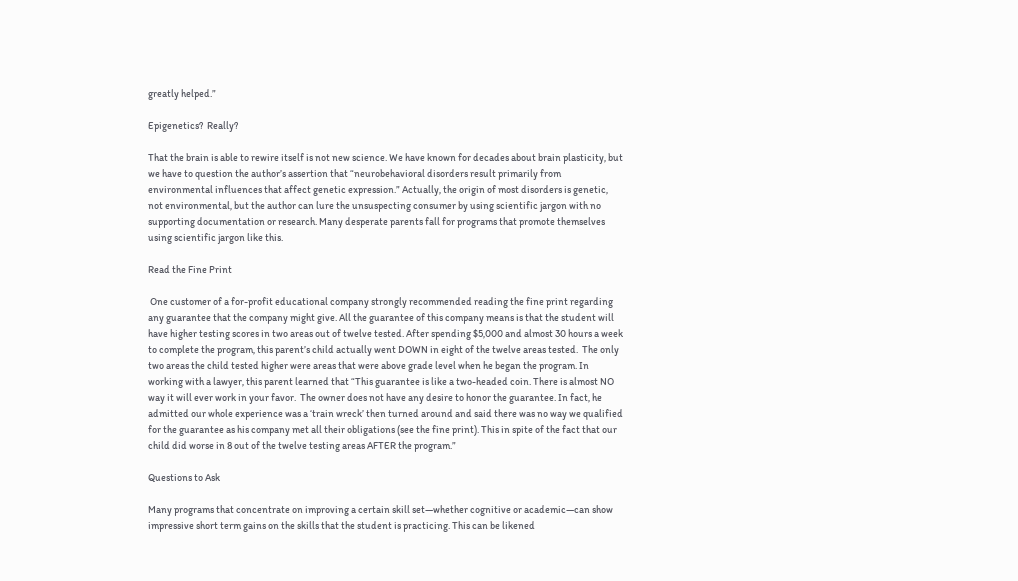greatly helped.”

Epigenetics?  Really?

That the brain is able to rewire itself is not new science. We have known for decades about brain plasticity, but we have to question the author’s assertion that “neurobehavioral disorders result primarily from environmental influences that affect genetic expression.” Actually, the origin of most disorders is genetic, not environmental, but the author can lure the unsuspecting consumer by using scientific jargon with no supporting documentation or research. Many desperate parents fall for programs that promote themselves using scientific jargon like this.

Read the Fine Print

 One customer of a for-profit educational company strongly recommended reading the fine print regarding any guarantee that the company might give. All the guarantee of this company means is that the student will have higher testing scores in two areas out of twelve tested. After spending $5,000 and almost 30 hours a week to complete the program, this parent’s child actually went DOWN in eight of the twelve areas tested.  The only two areas the child tested higher were areas that were above grade level when he began the program. In working with a lawyer, this parent learned that “This guarantee is like a two-headed coin. There is almost NO way it will ever work in your favor.  The owner does not have any desire to honor the guarantee. In fact, he admitted our whole experience was a ‘train wreck’ then turned around and said there was no way we qualified for the guarantee as his company met all their obligations (see the fine print). This in spite of the fact that our child did worse in 8 out of the twelve testing areas AFTER the program.”

Questions to Ask

Many programs that concentrate on improving a certain skill set—whether cognitive or academic—can show impressive short term gains on the skills that the student is practicing. This can be likened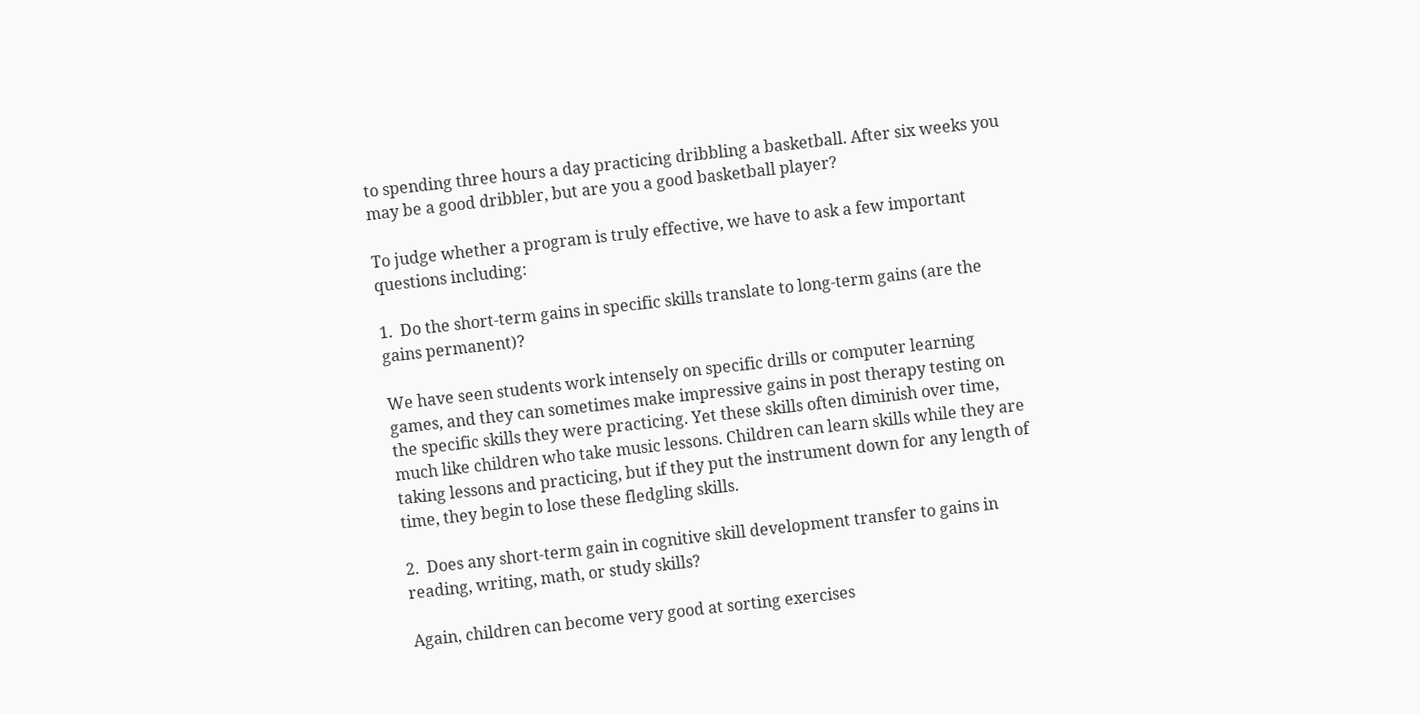to spending three hours a day practicing dribbling a basketball. After six weeks you may be a good dribbler, but are you a good basketball player?

To judge whether a program is truly effective, we have to ask a few important questions including:

1.  Do the short-term gains in specific skills translate to long-term gains (are the gains permanent)?

We have seen students work intensely on specific drills or computer learning games, and they can sometimes make impressive gains in post therapy testing on the specific skills they were practicing. Yet these skills often diminish over time, much like children who take music lessons. Children can learn skills while they are taking lessons and practicing, but if they put the instrument down for any length of time, they begin to lose these fledgling skills.

2.  Does any short-term gain in cognitive skill development transfer to gains in reading, writing, math, or study skills?

Again, children can become very good at sorting exercises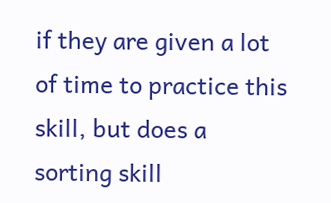if they are given a lot of time to practice this skill, but does a sorting skill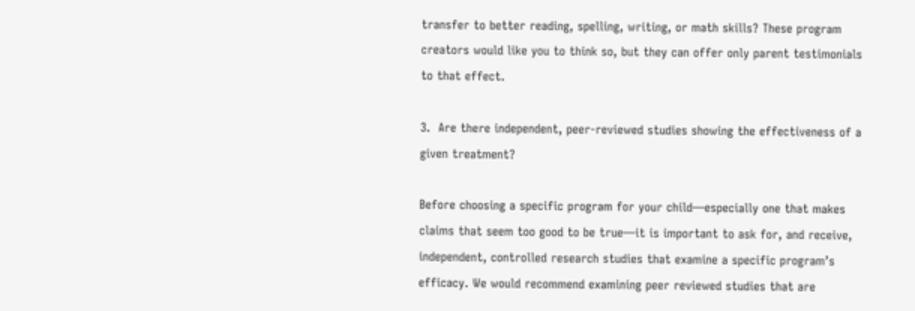transfer to better reading, spelling, writing, or math skills? These program creators would like you to think so, but they can offer only parent testimonials to that effect.

3.  Are there independent, peer-reviewed studies showing the effectiveness of a given treatment?

Before choosing a specific program for your child—especially one that makes claims that seem too good to be true—it is important to ask for, and receive, independent, controlled research studies that examine a specific program’s efficacy. We would recommend examining peer reviewed studies that are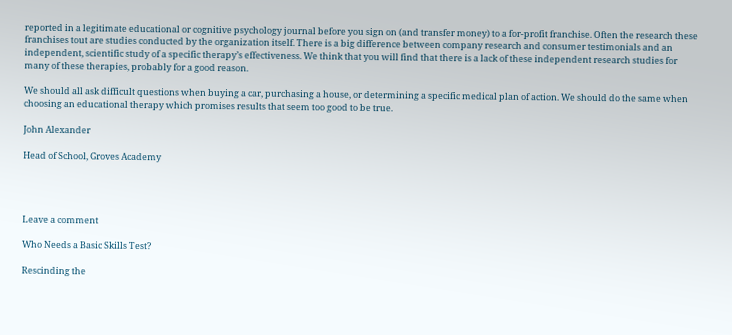reported in a legitimate educational or cognitive psychology journal before you sign on (and transfer money) to a for-profit franchise. Often the research these franchises tout are studies conducted by the organization itself. There is a big difference between company research and consumer testimonials and an independent, scientific study of a specific therapy’s effectiveness. We think that you will find that there is a lack of these independent research studies for many of these therapies, probably for a good reason.

We should all ask difficult questions when buying a car, purchasing a house, or determining a specific medical plan of action. We should do the same when choosing an educational therapy which promises results that seem too good to be true.

John Alexander

Head of School, Groves Academy




Leave a comment

Who Needs a Basic Skills Test?

Rescinding the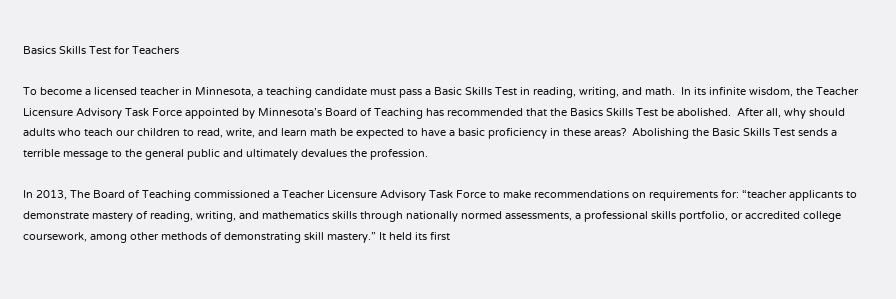Basics Skills Test for Teachers

To become a licensed teacher in Minnesota, a teaching candidate must pass a Basic Skills Test in reading, writing, and math.  In its infinite wisdom, the Teacher Licensure Advisory Task Force appointed by Minnesota’s Board of Teaching has recommended that the Basics Skills Test be abolished.  After all, why should adults who teach our children to read, write, and learn math be expected to have a basic proficiency in these areas?  Abolishing the Basic Skills Test sends a terrible message to the general public and ultimately devalues the profession.

In 2013, The Board of Teaching commissioned a Teacher Licensure Advisory Task Force to make recommendations on requirements for: “teacher applicants to demonstrate mastery of reading, writing, and mathematics skills through nationally normed assessments, a professional skills portfolio, or accredited college coursework, among other methods of demonstrating skill mastery.” It held its first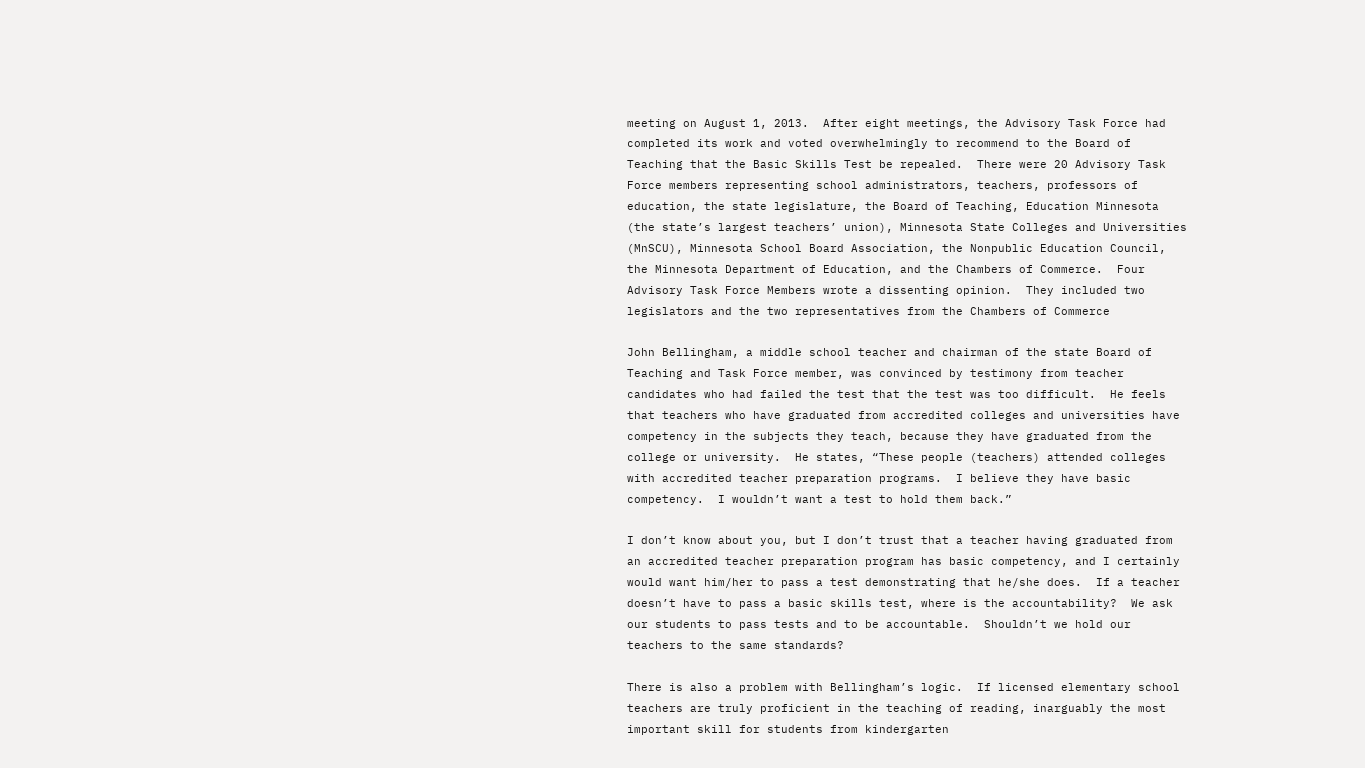meeting on August 1, 2013.  After eight meetings, the Advisory Task Force had completed its work and voted overwhelmingly to recommend to the Board of Teaching that the Basic Skills Test be repealed.  There were 20 Advisory Task Force members representing school administrators, teachers, professors of education, the state legislature, the Board of Teaching, Education Minnesota (the state’s largest teachers’ union), Minnesota State Colleges and Universities (MnSCU), Minnesota School Board Association, the Nonpublic Education Council, the Minnesota Department of Education, and the Chambers of Commerce.  Four Advisory Task Force Members wrote a dissenting opinion.  They included two legislators and the two representatives from the Chambers of Commerce

John Bellingham, a middle school teacher and chairman of the state Board of Teaching and Task Force member, was convinced by testimony from teacher candidates who had failed the test that the test was too difficult.  He feels that teachers who have graduated from accredited colleges and universities have competency in the subjects they teach, because they have graduated from the college or university.  He states, “These people (teachers) attended colleges with accredited teacher preparation programs.  I believe they have basic competency.  I wouldn’t want a test to hold them back.”

I don’t know about you, but I don’t trust that a teacher having graduated from an accredited teacher preparation program has basic competency, and I certainly would want him/her to pass a test demonstrating that he/she does.  If a teacher doesn’t have to pass a basic skills test, where is the accountability?  We ask our students to pass tests and to be accountable.  Shouldn’t we hold our teachers to the same standards?

There is also a problem with Bellingham’s logic.  If licensed elementary school teachers are truly proficient in the teaching of reading, inarguably the most important skill for students from kindergarten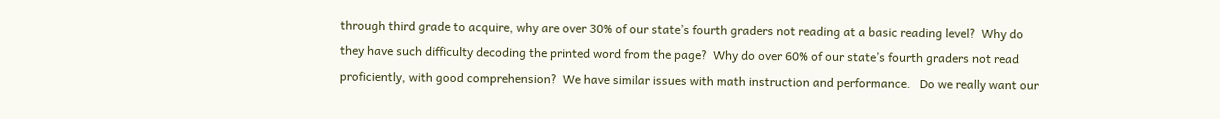through third grade to acquire, why are over 30% of our state’s fourth graders not reading at a basic reading level?  Why do they have such difficulty decoding the printed word from the page?  Why do over 60% of our state’s fourth graders not read proficiently, with good comprehension?  We have similar issues with math instruction and performance.   Do we really want our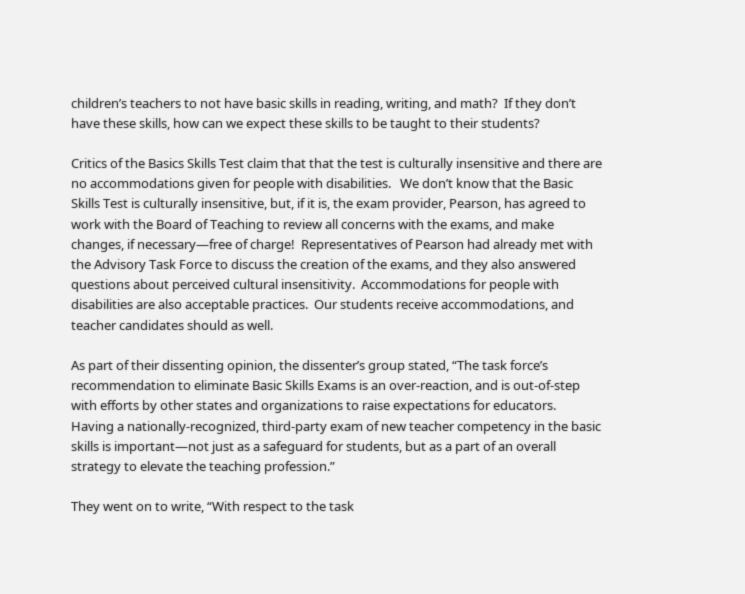children’s teachers to not have basic skills in reading, writing, and math?  If they don’t have these skills, how can we expect these skills to be taught to their students?

Critics of the Basics Skills Test claim that that the test is culturally insensitive and there are no accommodations given for people with disabilities.   We don’t know that the Basic Skills Test is culturally insensitive, but, if it is, the exam provider, Pearson, has agreed to work with the Board of Teaching to review all concerns with the exams, and make changes, if necessary—free of charge!  Representatives of Pearson had already met with the Advisory Task Force to discuss the creation of the exams, and they also answered questions about perceived cultural insensitivity.  Accommodations for people with disabilities are also acceptable practices.  Our students receive accommodations, and teacher candidates should as well.

As part of their dissenting opinion, the dissenter’s group stated, “The task force’s recommendation to eliminate Basic Skills Exams is an over-reaction, and is out-of-step with efforts by other states and organizations to raise expectations for educators.  Having a nationally-recognized, third-party exam of new teacher competency in the basic skills is important—not just as a safeguard for students, but as a part of an overall strategy to elevate the teaching profession.”

They went on to write, “With respect to the task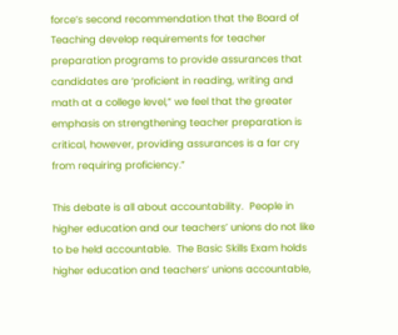force’s second recommendation that the Board of Teaching develop requirements for teacher preparation programs to provide assurances that candidates are ‘proficient in reading, writing and math at a college level,” we feel that the greater emphasis on strengthening teacher preparation is critical, however, providing assurances is a far cry from requiring proficiency.”

This debate is all about accountability.  People in higher education and our teachers’ unions do not like to be held accountable.  The Basic Skills Exam holds higher education and teachers’ unions accountable,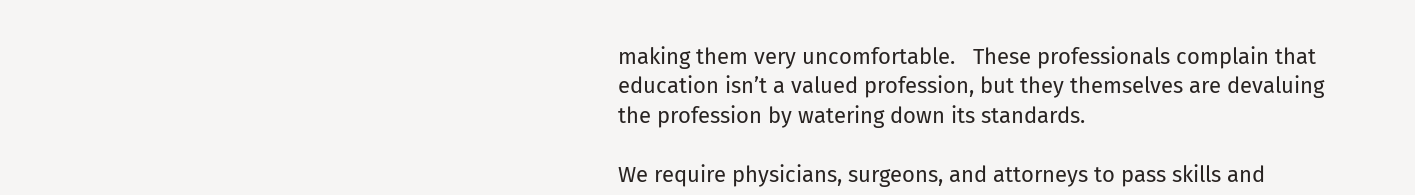making them very uncomfortable.   These professionals complain that education isn’t a valued profession, but they themselves are devaluing the profession by watering down its standards.

We require physicians, surgeons, and attorneys to pass skills and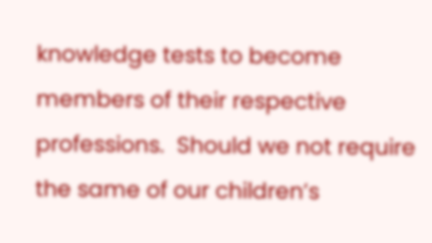knowledge tests to become members of their respective professions.  Should we not require the same of our children’s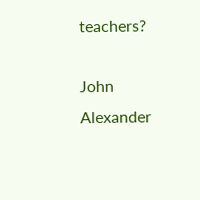teachers?

John Alexander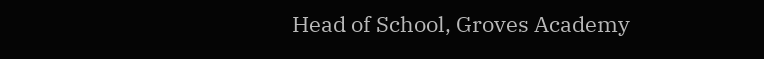Head of School, Groves Academy